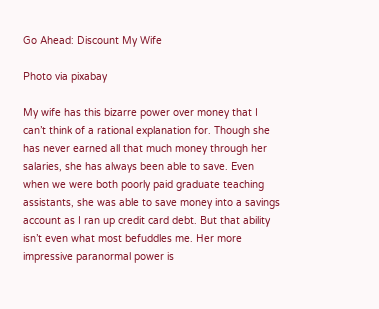Go Ahead: Discount My Wife

Photo via pixabay

My wife has this bizarre power over money that I can’t think of a rational explanation for. Though she has never earned all that much money through her salaries, she has always been able to save. Even when we were both poorly paid graduate teaching assistants, she was able to save money into a savings account as I ran up credit card debt. But that ability isn’t even what most befuddles me. Her more impressive paranormal power is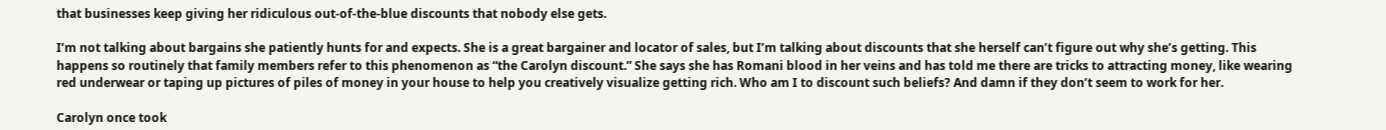that businesses keep giving her ridiculous out-of-the-blue discounts that nobody else gets.

I’m not talking about bargains she patiently hunts for and expects. She is a great bargainer and locator of sales, but I’m talking about discounts that she herself can’t figure out why she’s getting. This happens so routinely that family members refer to this phenomenon as “the Carolyn discount.” She says she has Romani blood in her veins and has told me there are tricks to attracting money, like wearing red underwear or taping up pictures of piles of money in your house to help you creatively visualize getting rich. Who am I to discount such beliefs? And damn if they don’t seem to work for her.

Carolyn once took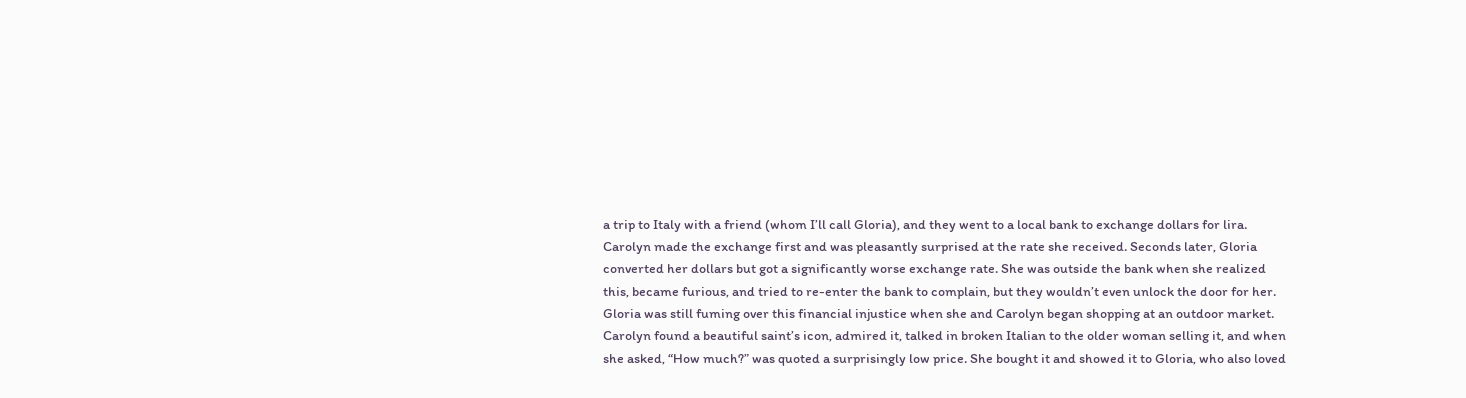a trip to Italy with a friend (whom I’ll call Gloria), and they went to a local bank to exchange dollars for lira. Carolyn made the exchange first and was pleasantly surprised at the rate she received. Seconds later, Gloria converted her dollars but got a significantly worse exchange rate. She was outside the bank when she realized this, became furious, and tried to re-enter the bank to complain, but they wouldn’t even unlock the door for her. Gloria was still fuming over this financial injustice when she and Carolyn began shopping at an outdoor market. Carolyn found a beautiful saint’s icon, admired it, talked in broken Italian to the older woman selling it, and when she asked, “How much?” was quoted a surprisingly low price. She bought it and showed it to Gloria, who also loved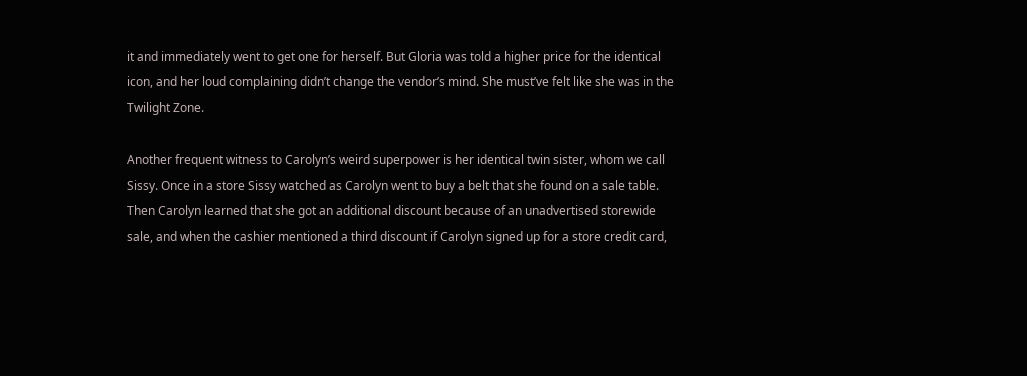it and immediately went to get one for herself. But Gloria was told a higher price for the identical icon, and her loud complaining didn’t change the vendor’s mind. She must’ve felt like she was in the Twilight Zone.

Another frequent witness to Carolyn’s weird superpower is her identical twin sister, whom we call Sissy. Once in a store Sissy watched as Carolyn went to buy a belt that she found on a sale table. Then Carolyn learned that she got an additional discount because of an unadvertised storewide sale, and when the cashier mentioned a third discount if Carolyn signed up for a store credit card,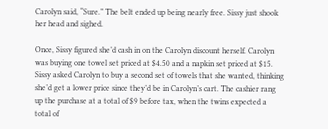Carolyn said, “Sure.” The belt ended up being nearly free. Sissy just shook her head and sighed.

Once, Sissy figured she’d cash in on the Carolyn discount herself. Carolyn was buying one towel set priced at $4.50 and a napkin set priced at $15. Sissy asked Carolyn to buy a second set of towels that she wanted, thinking she’d get a lower price since they’d be in Carolyn’s cart. The cashier rang up the purchase at a total of $9 before tax, when the twins expected a total of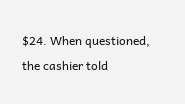$24. When questioned, the cashier told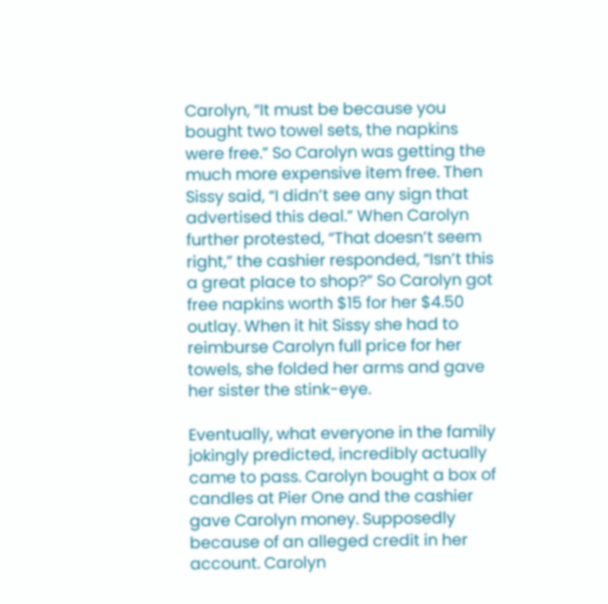Carolyn, “It must be because you bought two towel sets, the napkins were free.” So Carolyn was getting the much more expensive item free. Then Sissy said, “I didn’t see any sign that advertised this deal.” When Carolyn further protested, “That doesn’t seem right,” the cashier responded, “Isn’t this a great place to shop?” So Carolyn got free napkins worth $15 for her $4.50 outlay. When it hit Sissy she had to reimburse Carolyn full price for her towels, she folded her arms and gave her sister the stink-eye.

Eventually, what everyone in the family jokingly predicted, incredibly actually came to pass. Carolyn bought a box of candles at Pier One and the cashier gave Carolyn money. Supposedly because of an alleged credit in her account. Carolyn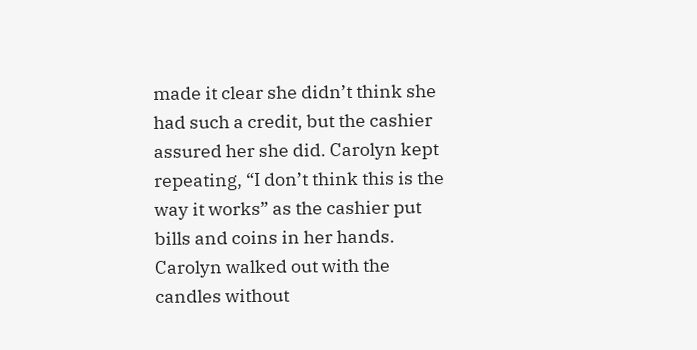made it clear she didn’t think she had such a credit, but the cashier assured her she did. Carolyn kept repeating, “I don’t think this is the way it works” as the cashier put bills and coins in her hands. Carolyn walked out with the candles without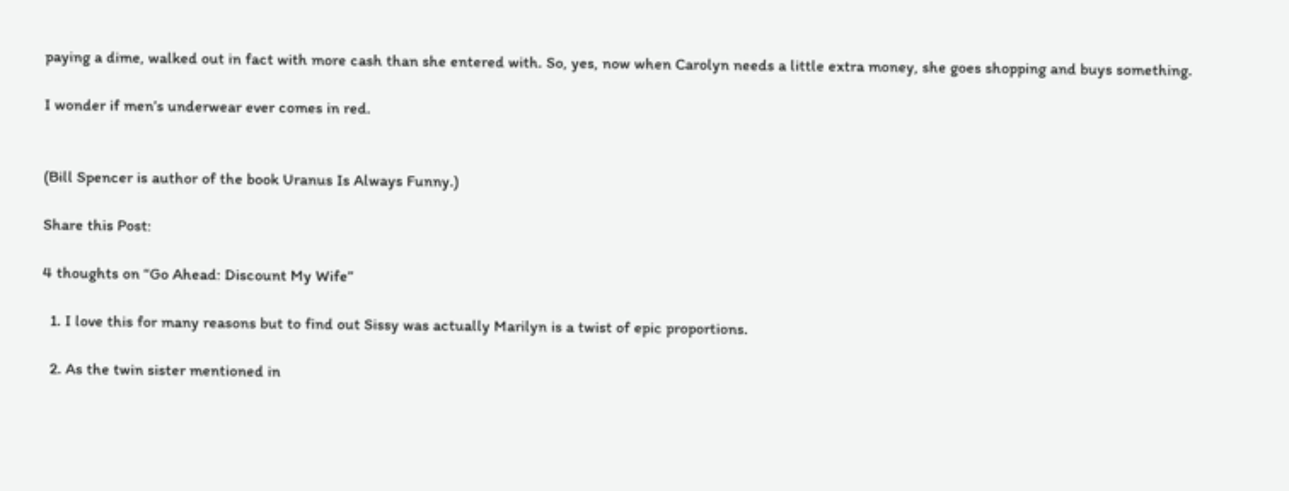paying a dime, walked out in fact with more cash than she entered with. So, yes, now when Carolyn needs a little extra money, she goes shopping and buys something.

I wonder if men’s underwear ever comes in red.


(Bill Spencer is author of the book Uranus Is Always Funny.)

Share this Post:

4 thoughts on “Go Ahead: Discount My Wife”

  1. I love this for many reasons but to find out Sissy was actually Marilyn is a twist of epic proportions.

  2. As the twin sister mentioned in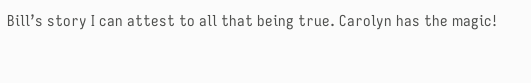Bill’s story I can attest to all that being true. Carolyn has the magic!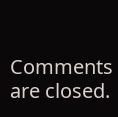Comments are closed.